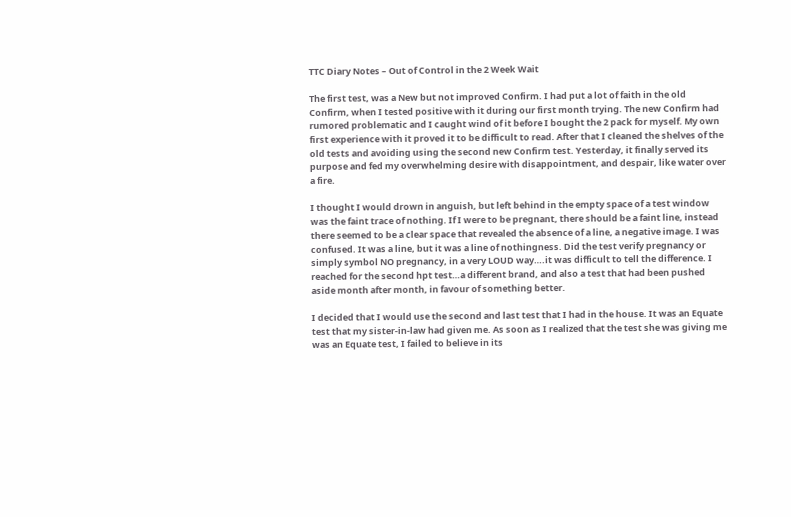TTC Diary Notes – Out of Control in the 2 Week Wait

The first test, was a New but not improved Confirm. I had put a lot of faith in the old Confirm, when I tested positive with it during our first month trying. The new Confirm had rumored problematic and I caught wind of it before I bought the 2 pack for myself. My own first experience with it proved it to be difficult to read. After that I cleaned the shelves of the old tests and avoiding using the second new Confirm test. Yesterday, it finally served its purpose and fed my overwhelming desire with disappointment, and despair, like water over a fire.

I thought I would drown in anguish, but left behind in the empty space of a test window was the faint trace of nothing. If I were to be pregnant, there should be a faint line, instead there seemed to be a clear space that revealed the absence of a line, a negative image. I was confused. It was a line, but it was a line of nothingness. Did the test verify pregnancy or simply symbol NO pregnancy, in a very LOUD way….it was difficult to tell the difference. I reached for the second hpt test…a different brand, and also a test that had been pushed aside month after month, in favour of something better.

I decided that I would use the second and last test that I had in the house. It was an Equate test that my sister-in-law had given me. As soon as I realized that the test she was giving me was an Equate test, I failed to believe in its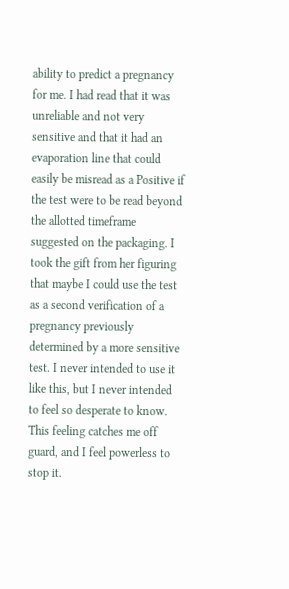ability to predict a pregnancy for me. I had read that it was unreliable and not very sensitive and that it had an evaporation line that could easily be misread as a Positive if the test were to be read beyond the allotted timeframe suggested on the packaging. I took the gift from her figuring that maybe I could use the test as a second verification of a pregnancy previously determined by a more sensitive test. I never intended to use it like this, but I never intended to feel so desperate to know. This feeling catches me off guard, and I feel powerless to stop it.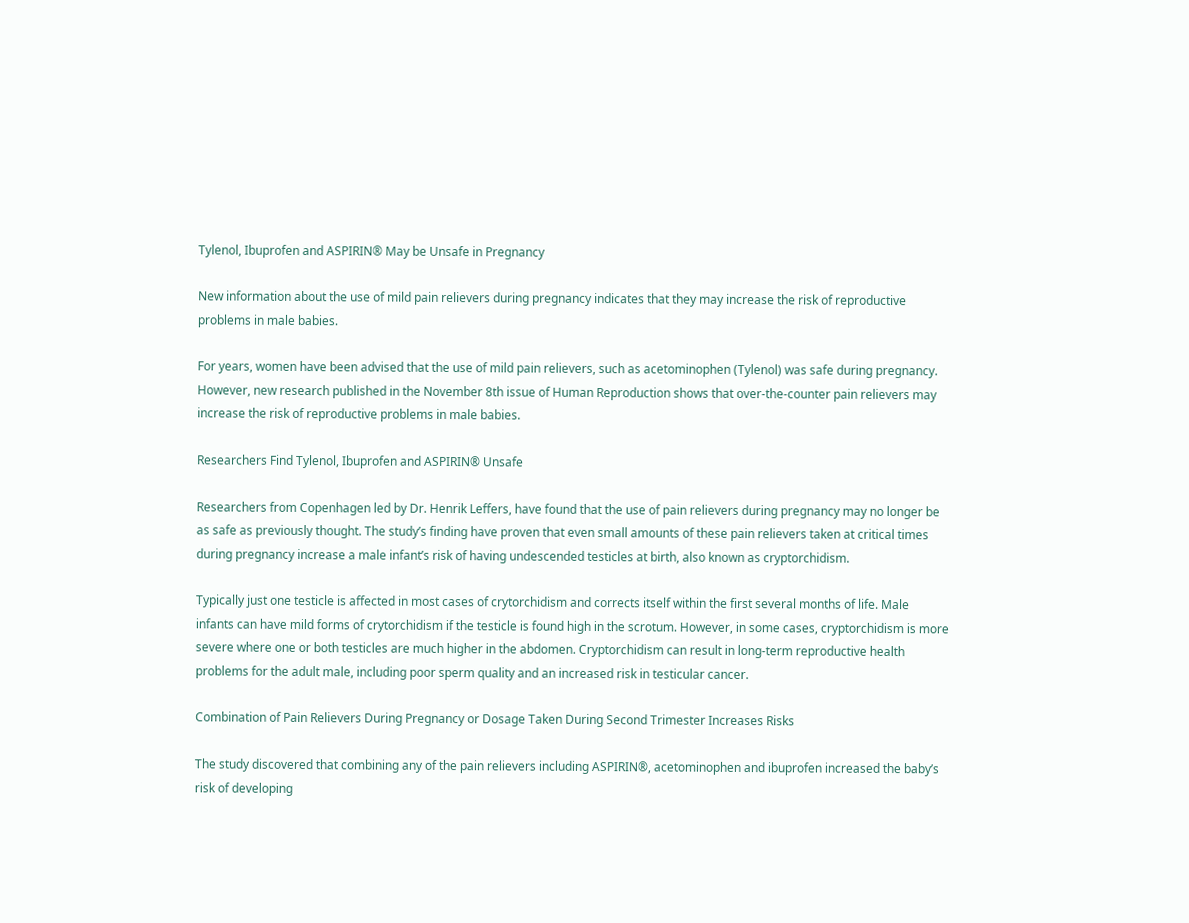Tylenol, Ibuprofen and ASPIRIN® May be Unsafe in Pregnancy

New information about the use of mild pain relievers during pregnancy indicates that they may increase the risk of reproductive problems in male babies.

For years, women have been advised that the use of mild pain relievers, such as acetominophen (Tylenol) was safe during pregnancy. However, new research published in the November 8th issue of Human Reproduction shows that over-the-counter pain relievers may increase the risk of reproductive problems in male babies.

Researchers Find Tylenol, Ibuprofen and ASPIRIN® Unsafe

Researchers from Copenhagen led by Dr. Henrik Leffers, have found that the use of pain relievers during pregnancy may no longer be as safe as previously thought. The study’s finding have proven that even small amounts of these pain relievers taken at critical times during pregnancy increase a male infant’s risk of having undescended testicles at birth, also known as cryptorchidism.

Typically just one testicle is affected in most cases of crytorchidism and corrects itself within the first several months of life. Male infants can have mild forms of crytorchidism if the testicle is found high in the scrotum. However, in some cases, cryptorchidism is more severe where one or both testicles are much higher in the abdomen. Cryptorchidism can result in long-term reproductive health problems for the adult male, including poor sperm quality and an increased risk in testicular cancer.

Combination of Pain Relievers During Pregnancy or Dosage Taken During Second Trimester Increases Risks

The study discovered that combining any of the pain relievers including ASPIRIN®, acetominophen and ibuprofen increased the baby’s risk of developing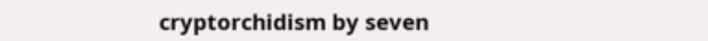cryptorchidism by seven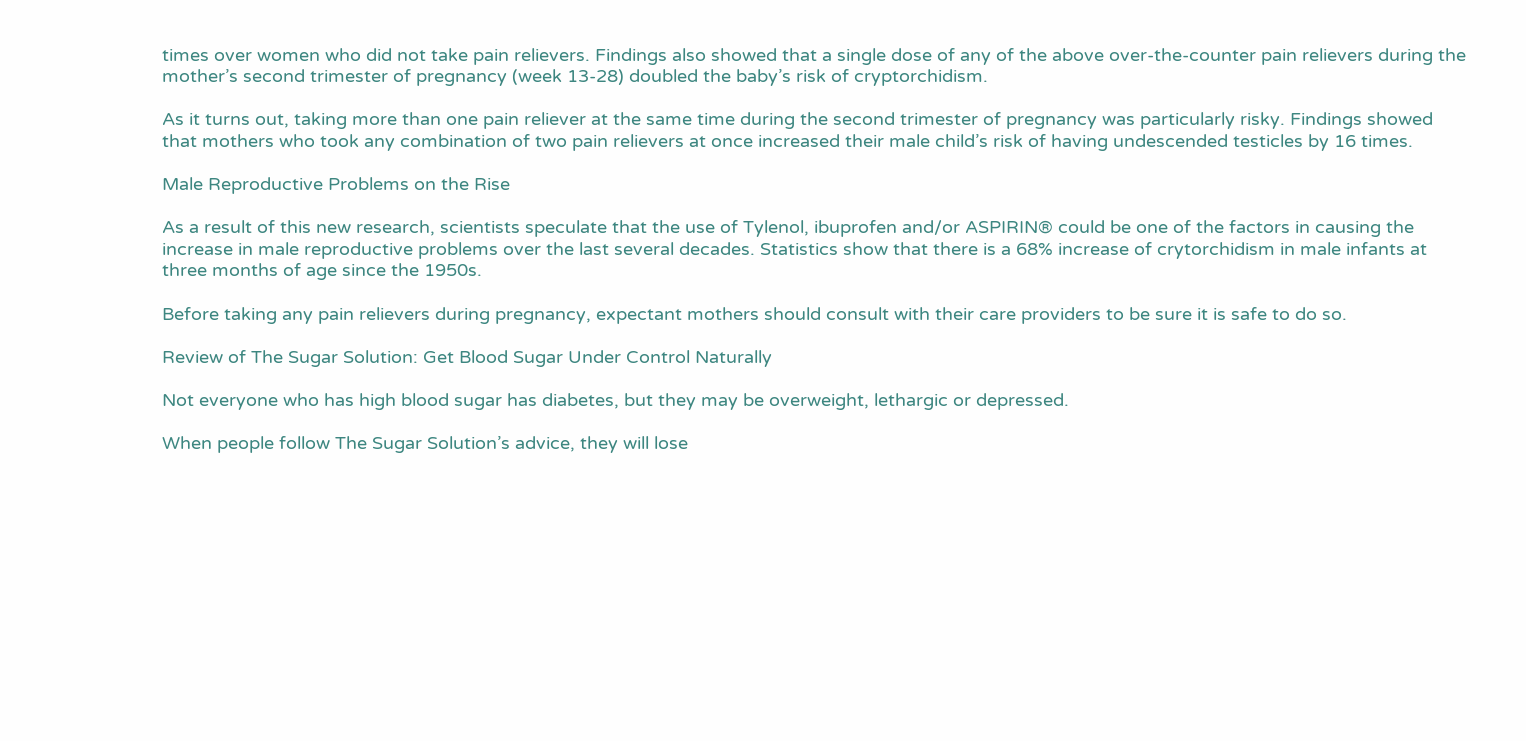times over women who did not take pain relievers. Findings also showed that a single dose of any of the above over-the-counter pain relievers during the mother’s second trimester of pregnancy (week 13-28) doubled the baby’s risk of cryptorchidism.

As it turns out, taking more than one pain reliever at the same time during the second trimester of pregnancy was particularly risky. Findings showed that mothers who took any combination of two pain relievers at once increased their male child’s risk of having undescended testicles by 16 times.

Male Reproductive Problems on the Rise

As a result of this new research, scientists speculate that the use of Tylenol, ibuprofen and/or ASPIRIN® could be one of the factors in causing the increase in male reproductive problems over the last several decades. Statistics show that there is a 68% increase of crytorchidism in male infants at three months of age since the 1950s.

Before taking any pain relievers during pregnancy, expectant mothers should consult with their care providers to be sure it is safe to do so.

Review of The Sugar Solution: Get Blood Sugar Under Control Naturally

Not everyone who has high blood sugar has diabetes, but they may be overweight, lethargic or depressed.

When people follow The Sugar Solution’s advice, they will lose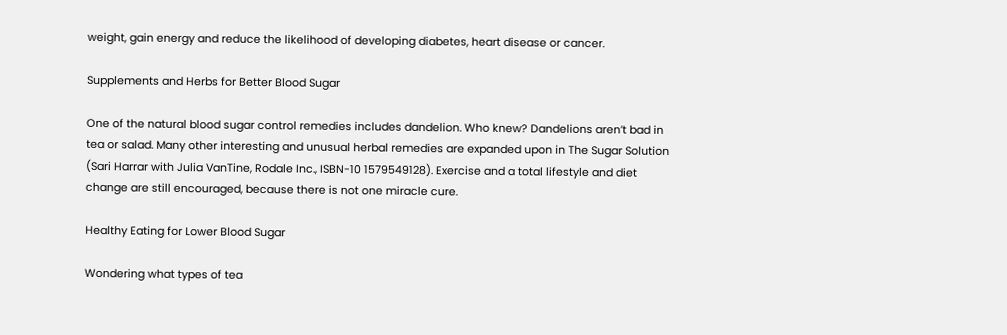weight, gain energy and reduce the likelihood of developing diabetes, heart disease or cancer.

Supplements and Herbs for Better Blood Sugar

One of the natural blood sugar control remedies includes dandelion. Who knew? Dandelions aren’t bad in tea or salad. Many other interesting and unusual herbal remedies are expanded upon in The Sugar Solution (Sari Harrar with Julia VanTine, Rodale Inc., ISBN-10 1579549128). Exercise and a total lifestyle and diet change are still encouraged, because there is not one miracle cure.

Healthy Eating for Lower Blood Sugar

Wondering what types of tea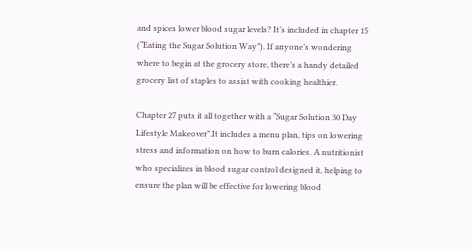and spices lower blood sugar levels? It’s included in chapter 15 (“Eating the Sugar Solution Way”). If anyone’s wondering where to begin at the grocery store, there’s a handy detailed grocery list of staples to assist with cooking healthier.

Chapter 27 puts it all together with a “Sugar Solution 30 Day Lifestyle Makeover”.It includes a menu plan, tips on lowering stress and information on how to burn calories. A nutritionist who specializes in blood sugar control designed it, helping to ensure the plan will be effective for lowering blood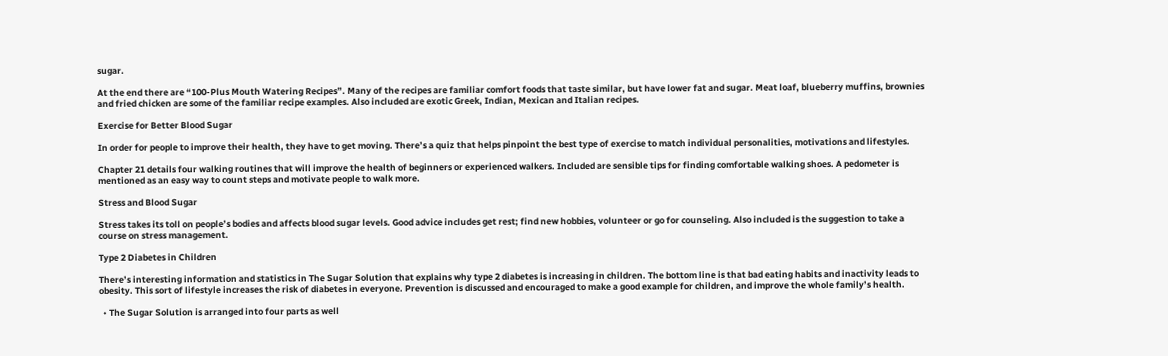sugar.

At the end there are “100-Plus Mouth Watering Recipes”. Many of the recipes are familiar comfort foods that taste similar, but have lower fat and sugar. Meat loaf, blueberry muffins, brownies and fried chicken are some of the familiar recipe examples. Also included are exotic Greek, Indian, Mexican and Italian recipes.

Exercise for Better Blood Sugar

In order for people to improve their health, they have to get moving. There’s a quiz that helps pinpoint the best type of exercise to match individual personalities, motivations and lifestyles.

Chapter 21 details four walking routines that will improve the health of beginners or experienced walkers. Included are sensible tips for finding comfortable walking shoes. A pedometer is mentioned as an easy way to count steps and motivate people to walk more.

Stress and Blood Sugar

Stress takes its toll on people’s bodies and affects blood sugar levels. Good advice includes get rest; find new hobbies, volunteer or go for counseling. Also included is the suggestion to take a course on stress management.

Type 2 Diabetes in Children

There’s interesting information and statistics in The Sugar Solution that explains why type 2 diabetes is increasing in children. The bottom line is that bad eating habits and inactivity leads to obesity. This sort of lifestyle increases the risk of diabetes in everyone. Prevention is discussed and encouraged to make a good example for children, and improve the whole family’s health.

  • The Sugar Solution is arranged into four parts as well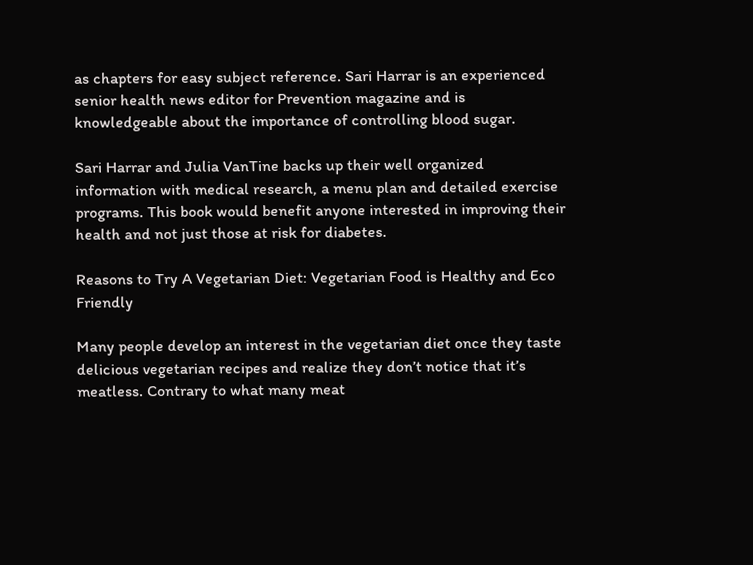as chapters for easy subject reference. Sari Harrar is an experienced senior health news editor for Prevention magazine and is knowledgeable about the importance of controlling blood sugar.

Sari Harrar and Julia VanTine backs up their well organized information with medical research, a menu plan and detailed exercise programs. This book would benefit anyone interested in improving their health and not just those at risk for diabetes.

Reasons to Try A Vegetarian Diet: Vegetarian Food is Healthy and Eco Friendly

Many people develop an interest in the vegetarian diet once they taste delicious vegetarian recipes and realize they don’t notice that it’s meatless. Contrary to what many meat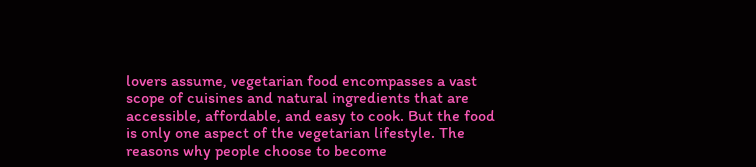lovers assume, vegetarian food encompasses a vast scope of cuisines and natural ingredients that are accessible, affordable, and easy to cook. But the food is only one aspect of the vegetarian lifestyle. The reasons why people choose to become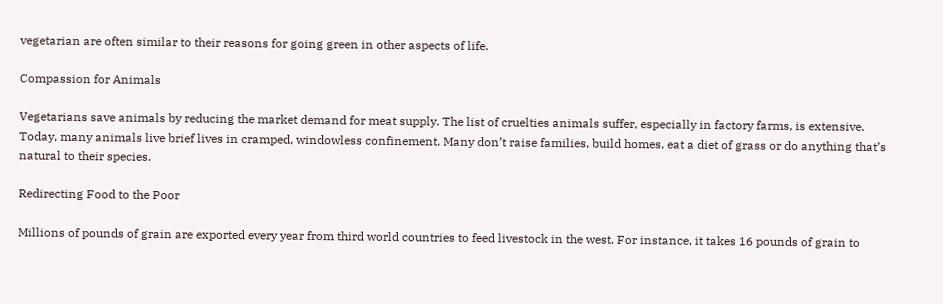vegetarian are often similar to their reasons for going green in other aspects of life.

Compassion for Animals

Vegetarians save animals by reducing the market demand for meat supply. The list of cruelties animals suffer, especially in factory farms, is extensive. Today, many animals live brief lives in cramped, windowless confinement. Many don’t raise families, build homes, eat a diet of grass or do anything that’s natural to their species.

Redirecting Food to the Poor

Millions of pounds of grain are exported every year from third world countries to feed livestock in the west. For instance, it takes 16 pounds of grain to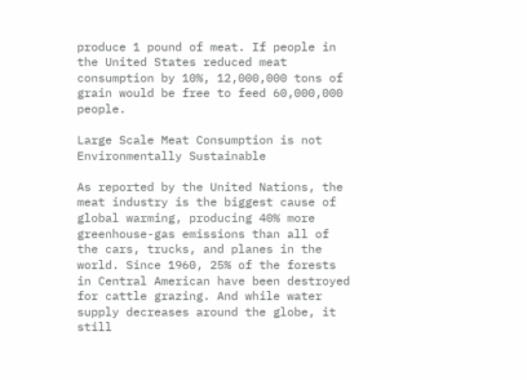produce 1 pound of meat. If people in the United States reduced meat consumption by 10%, 12,000,000 tons of grain would be free to feed 60,000,000 people.

Large Scale Meat Consumption is not Environmentally Sustainable

As reported by the United Nations, the meat industry is the biggest cause of global warming, producing 40% more greenhouse-gas emissions than all of the cars, trucks, and planes in the world. Since 1960, 25% of the forests in Central American have been destroyed for cattle grazing. And while water supply decreases around the globe, it still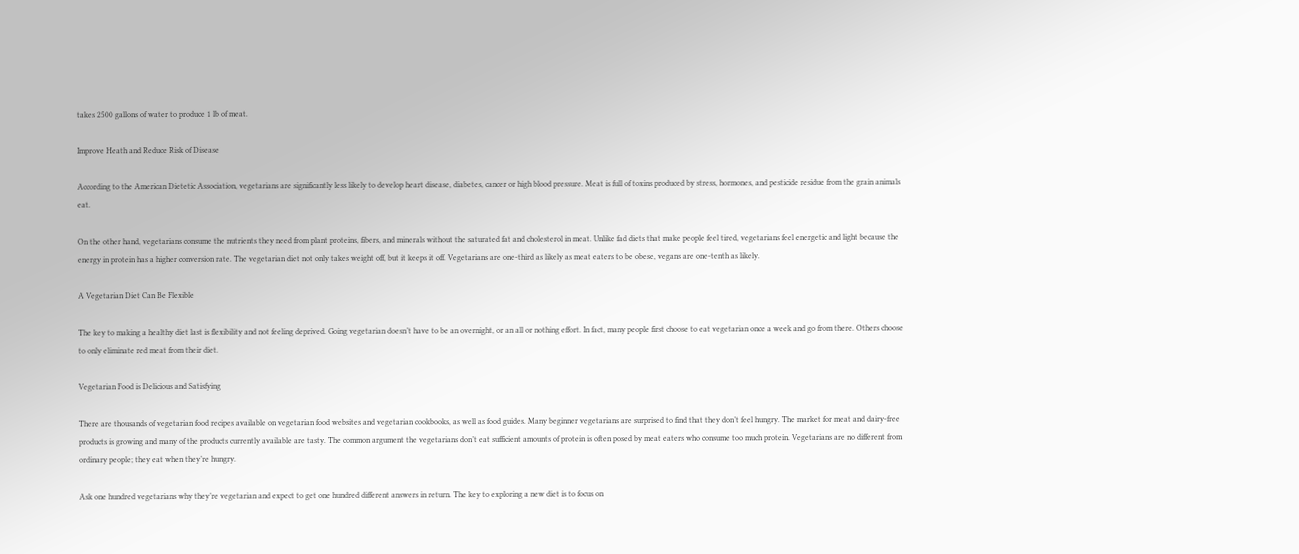takes 2500 gallons of water to produce 1 lb of meat.

Improve Heath and Reduce Risk of Disease

According to the American Dietetic Association, vegetarians are significantly less likely to develop heart disease, diabetes, cancer or high blood pressure. Meat is full of toxins produced by stress, hormones, and pesticide residue from the grain animals eat.

On the other hand, vegetarians consume the nutrients they need from plant proteins, fibers, and minerals without the saturated fat and cholesterol in meat. Unlike fad diets that make people feel tired, vegetarians feel energetic and light because the energy in protein has a higher conversion rate. The vegetarian diet not only takes weight off, but it keeps it off. Vegetarians are one-third as likely as meat eaters to be obese, vegans are one-tenth as likely.

A Vegetarian Diet Can Be Flexible

The key to making a healthy diet last is flexibility and not feeling deprived. Going vegetarian doesn’t have to be an overnight, or an all or nothing effort. In fact, many people first choose to eat vegetarian once a week and go from there. Others choose to only eliminate red meat from their diet.

Vegetarian Food is Delicious and Satisfying

There are thousands of vegetarian food recipes available on vegetarian food websites and vegetarian cookbooks, as well as food guides. Many beginner vegetarians are surprised to find that they don’t feel hungry. The market for meat and dairy-free products is growing and many of the products currently available are tasty. The common argument the vegetarians don’t eat sufficient amounts of protein is often posed by meat eaters who consume too much protein. Vegetarians are no different from ordinary people; they eat when they’re hungry.

Ask one hundred vegetarians why they’re vegetarian and expect to get one hundred different answers in return. The key to exploring a new diet is to focus on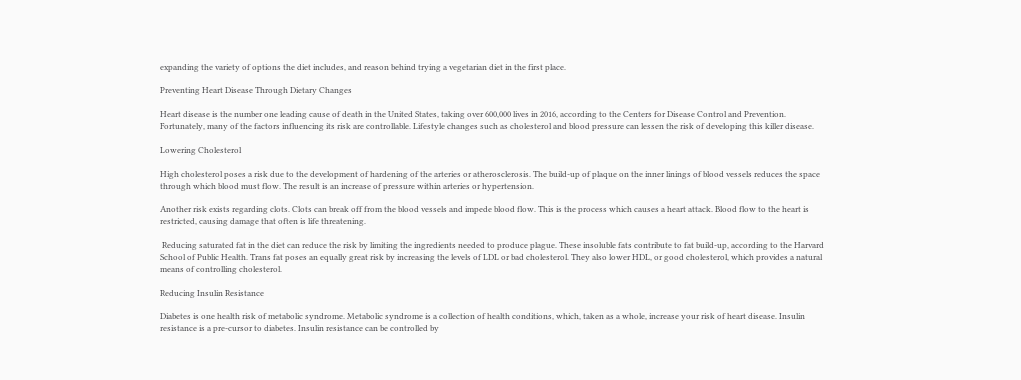expanding the variety of options the diet includes, and reason behind trying a vegetarian diet in the first place.

Preventing Heart Disease Through Dietary Changes

Heart disease is the number one leading cause of death in the United States, taking over 600,000 lives in 2016, according to the Centers for Disease Control and Prevention. Fortunately, many of the factors influencing its risk are controllable. Lifestyle changes such as cholesterol and blood pressure can lessen the risk of developing this killer disease.

Lowering Cholesterol

High cholesterol poses a risk due to the development of hardening of the arteries or atherosclerosis. The build-up of plaque on the inner linings of blood vessels reduces the space through which blood must flow. The result is an increase of pressure within arteries or hypertension.

Another risk exists regarding clots. Clots can break off from the blood vessels and impede blood flow. This is the process which causes a heart attack. Blood flow to the heart is restricted, causing damage that often is life threatening.

 Reducing saturated fat in the diet can reduce the risk by limiting the ingredients needed to produce plague. These insoluble fats contribute to fat build-up, according to the Harvard School of Public Health. Trans fat poses an equally great risk by increasing the levels of LDL or bad cholesterol. They also lower HDL, or good cholesterol, which provides a natural means of controlling cholesterol.

Reducing Insulin Resistance

Diabetes is one health risk of metabolic syndrome. Metabolic syndrome is a collection of health conditions, which, taken as a whole, increase your risk of heart disease. Insulin resistance is a pre-cursor to diabetes. Insulin resistance can be controlled by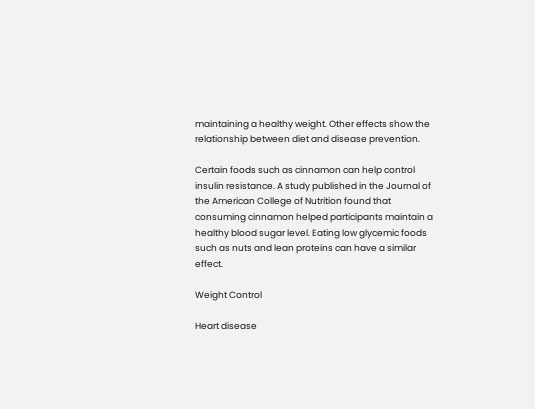maintaining a healthy weight. Other effects show the relationship between diet and disease prevention.

Certain foods such as cinnamon can help control insulin resistance. A study published in the Journal of the American College of Nutrition found that consuming cinnamon helped participants maintain a healthy blood sugar level. Eating low glycemic foods such as nuts and lean proteins can have a similar effect.

Weight Control

Heart disease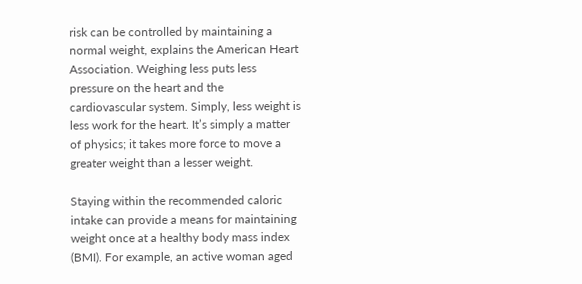risk can be controlled by maintaining a normal weight, explains the American Heart Association. Weighing less puts less pressure on the heart and the cardiovascular system. Simply, less weight is less work for the heart. It’s simply a matter of physics; it takes more force to move a greater weight than a lesser weight.

Staying within the recommended caloric intake can provide a means for maintaining weight once at a healthy body mass index (BMI). For example, an active woman aged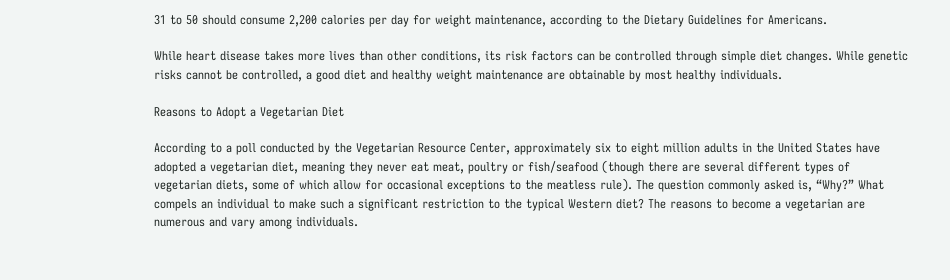31 to 50 should consume 2,200 calories per day for weight maintenance, according to the Dietary Guidelines for Americans.

While heart disease takes more lives than other conditions, its risk factors can be controlled through simple diet changes. While genetic risks cannot be controlled, a good diet and healthy weight maintenance are obtainable by most healthy individuals.

Reasons to Adopt a Vegetarian Diet

According to a poll conducted by the Vegetarian Resource Center, approximately six to eight million adults in the United States have adopted a vegetarian diet, meaning they never eat meat, poultry or fish/seafood (though there are several different types of vegetarian diets, some of which allow for occasional exceptions to the meatless rule). The question commonly asked is, “Why?” What compels an individual to make such a significant restriction to the typical Western diet? The reasons to become a vegetarian are numerous and vary among individuals.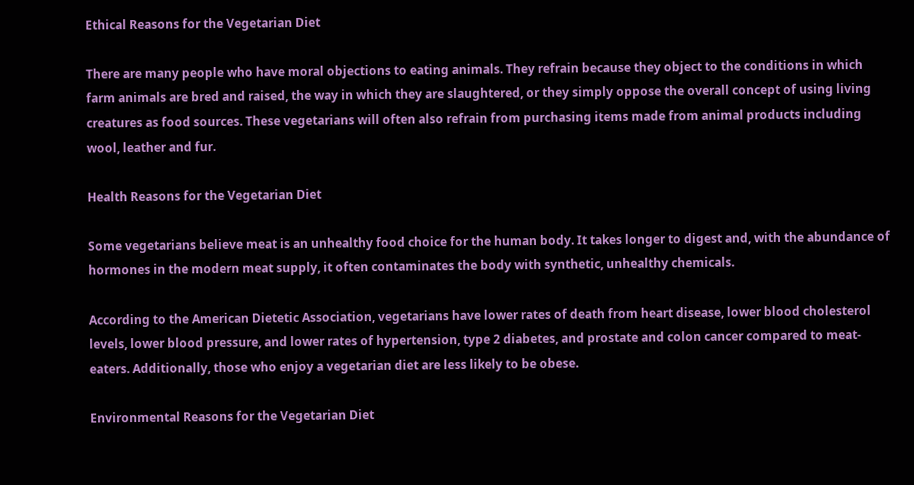Ethical Reasons for the Vegetarian Diet

There are many people who have moral objections to eating animals. They refrain because they object to the conditions in which farm animals are bred and raised, the way in which they are slaughtered, or they simply oppose the overall concept of using living creatures as food sources. These vegetarians will often also refrain from purchasing items made from animal products including wool, leather and fur.

Health Reasons for the Vegetarian Diet

Some vegetarians believe meat is an unhealthy food choice for the human body. It takes longer to digest and, with the abundance of hormones in the modern meat supply, it often contaminates the body with synthetic, unhealthy chemicals.

According to the American Dietetic Association, vegetarians have lower rates of death from heart disease, lower blood cholesterol levels, lower blood pressure, and lower rates of hypertension, type 2 diabetes, and prostate and colon cancer compared to meat-eaters. Additionally, those who enjoy a vegetarian diet are less likely to be obese.

Environmental Reasons for the Vegetarian Diet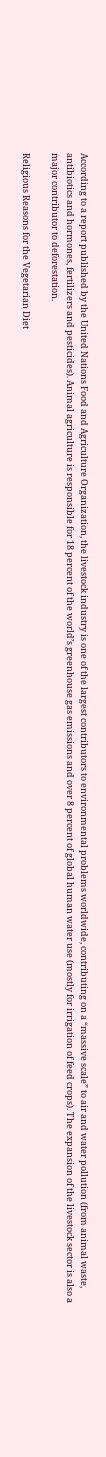According to a report published by the United Nations Food and Agriculture Organization, the livestock industry is one of the largest contributors to environmental problems worldwide, contributing on a “massive scale” to air and water pollution (from animal waste, antibiotics and hormones, fertilizers and pesticides). Animal agriculture is responsible for 18 percent of the world’s greenhouse gas emissions and over 8 percent of global human water use (mostly for irrigation of feed crops). The expansion of the livestock sector is also a major contributor to deforestation.

Religious Reasons for the Vegetarian Diet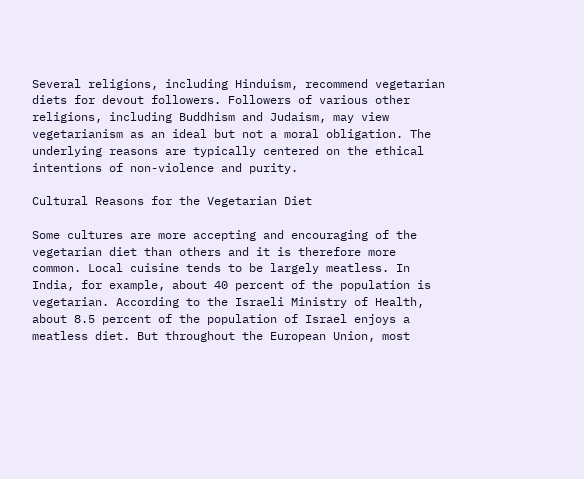Several religions, including Hinduism, recommend vegetarian diets for devout followers. Followers of various other religions, including Buddhism and Judaism, may view vegetarianism as an ideal but not a moral obligation. The underlying reasons are typically centered on the ethical intentions of non-violence and purity.

Cultural Reasons for the Vegetarian Diet

Some cultures are more accepting and encouraging of the vegetarian diet than others and it is therefore more common. Local cuisine tends to be largely meatless. In India, for example, about 40 percent of the population is vegetarian. According to the Israeli Ministry of Health, about 8.5 percent of the population of Israel enjoys a meatless diet. But throughout the European Union, most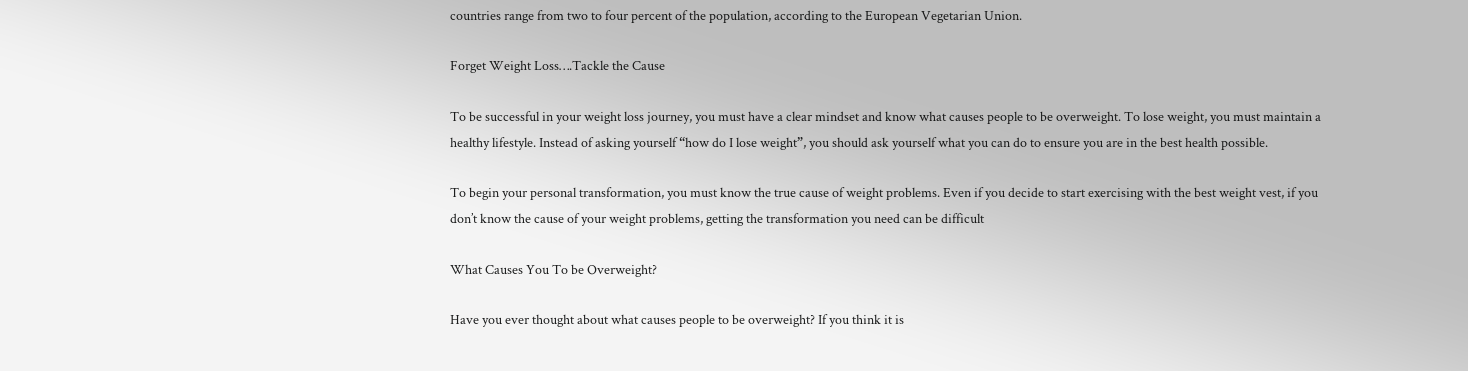countries range from two to four percent of the population, according to the European Vegetarian Union.

Forget Weight Loss….Tackle the Cause

To be successful in your weight loss journey, you must have a clear mindset and know what causes people to be overweight. To lose weight, you must maintain a healthy lifestyle. Instead of asking yourself “how do I lose weight”, you should ask yourself what you can do to ensure you are in the best health possible.

To begin your personal transformation, you must know the true cause of weight problems. Even if you decide to start exercising with the best weight vest, if you don’t know the cause of your weight problems, getting the transformation you need can be difficult

What Causes You To be Overweight?

Have you ever thought about what causes people to be overweight? If you think it is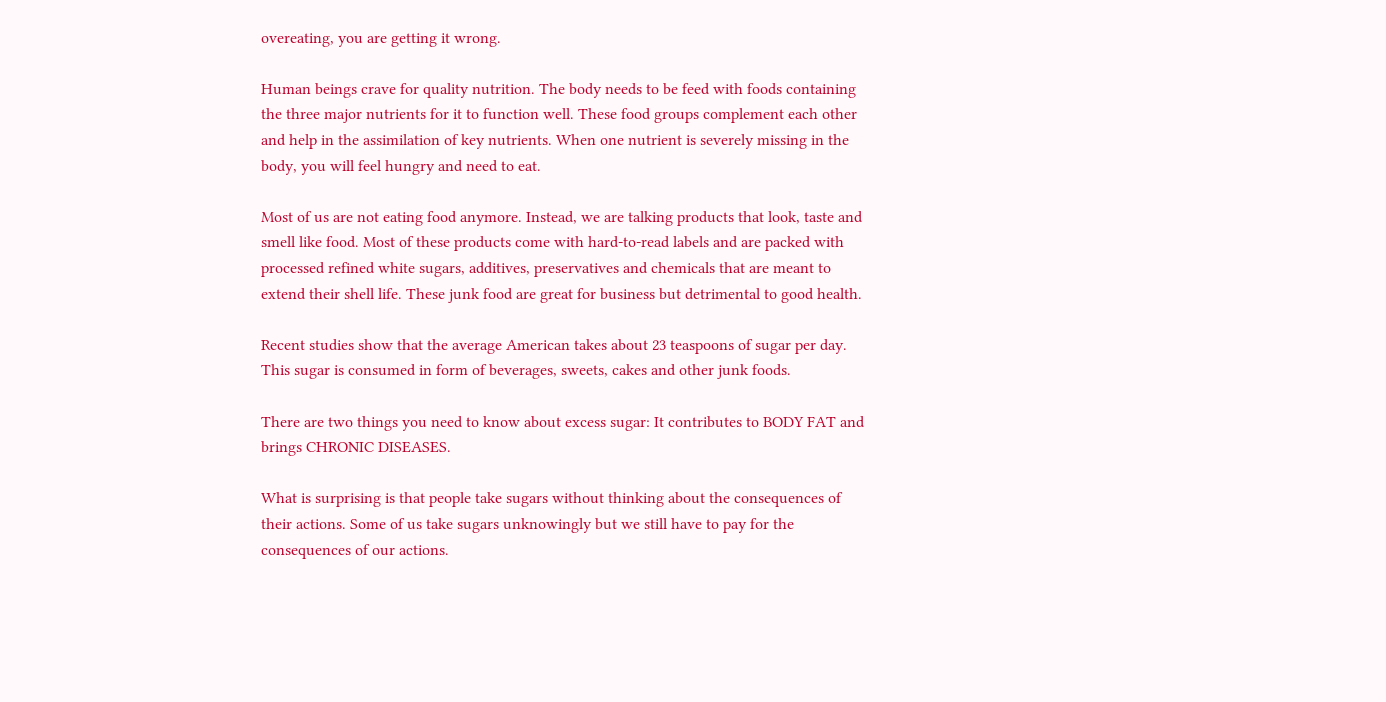overeating, you are getting it wrong.

Human beings crave for quality nutrition. The body needs to be feed with foods containing the three major nutrients for it to function well. These food groups complement each other and help in the assimilation of key nutrients. When one nutrient is severely missing in the body, you will feel hungry and need to eat.

Most of us are not eating food anymore. Instead, we are talking products that look, taste and smell like food. Most of these products come with hard-to-read labels and are packed with processed refined white sugars, additives, preservatives and chemicals that are meant to extend their shell life. These junk food are great for business but detrimental to good health.

Recent studies show that the average American takes about 23 teaspoons of sugar per day. This sugar is consumed in form of beverages, sweets, cakes and other junk foods.

There are two things you need to know about excess sugar: It contributes to BODY FAT and brings CHRONIC DISEASES.

What is surprising is that people take sugars without thinking about the consequences of their actions. Some of us take sugars unknowingly but we still have to pay for the consequences of our actions.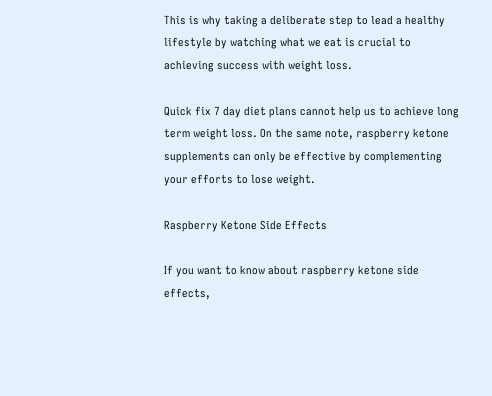This is why taking a deliberate step to lead a healthy lifestyle by watching what we eat is crucial to achieving success with weight loss.

Quick fix 7 day diet plans cannot help us to achieve long term weight loss. On the same note, raspberry ketone supplements can only be effective by complementing your efforts to lose weight.

Raspberry Ketone Side Effects

If you want to know about raspberry ketone side effects,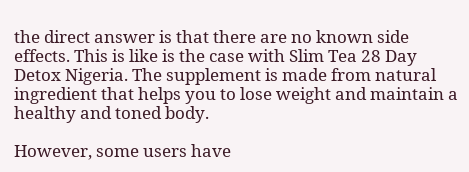the direct answer is that there are no known side effects. This is like is the case with Slim Tea 28 Day Detox Nigeria. The supplement is made from natural ingredient that helps you to lose weight and maintain a healthy and toned body.

However, some users have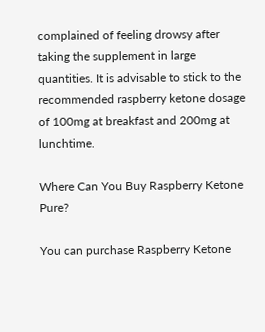complained of feeling drowsy after taking the supplement in large quantities. It is advisable to stick to the recommended raspberry ketone dosage of 100mg at breakfast and 200mg at lunchtime.

Where Can You Buy Raspberry Ketone Pure?

You can purchase Raspberry Ketone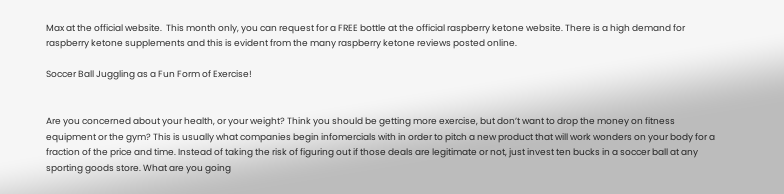Max at the official website.  This month only, you can request for a FREE bottle at the official raspberry ketone website. There is a high demand for raspberry ketone supplements and this is evident from the many raspberry ketone reviews posted online.

Soccer Ball Juggling as a Fun Form of Exercise!


Are you concerned about your health, or your weight? Think you should be getting more exercise, but don’t want to drop the money on fitness equipment or the gym? This is usually what companies begin infomercials with in order to pitch a new product that will work wonders on your body for a fraction of the price and time. Instead of taking the risk of figuring out if those deals are legitimate or not, just invest ten bucks in a soccer ball at any sporting goods store. What are you going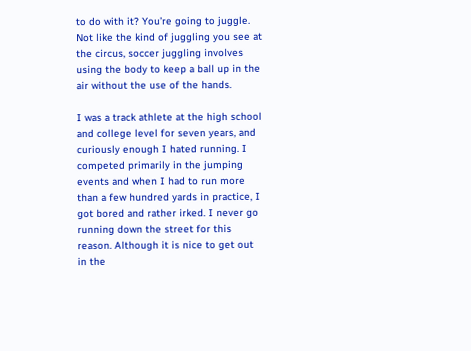to do with it? You’re going to juggle. Not like the kind of juggling you see at the circus, soccer juggling involves using the body to keep a ball up in the air without the use of the hands.

I was a track athlete at the high school and college level for seven years, and curiously enough I hated running. I competed primarily in the jumping events and when I had to run more than a few hundred yards in practice, I got bored and rather irked. I never go running down the street for this reason. Although it is nice to get out in the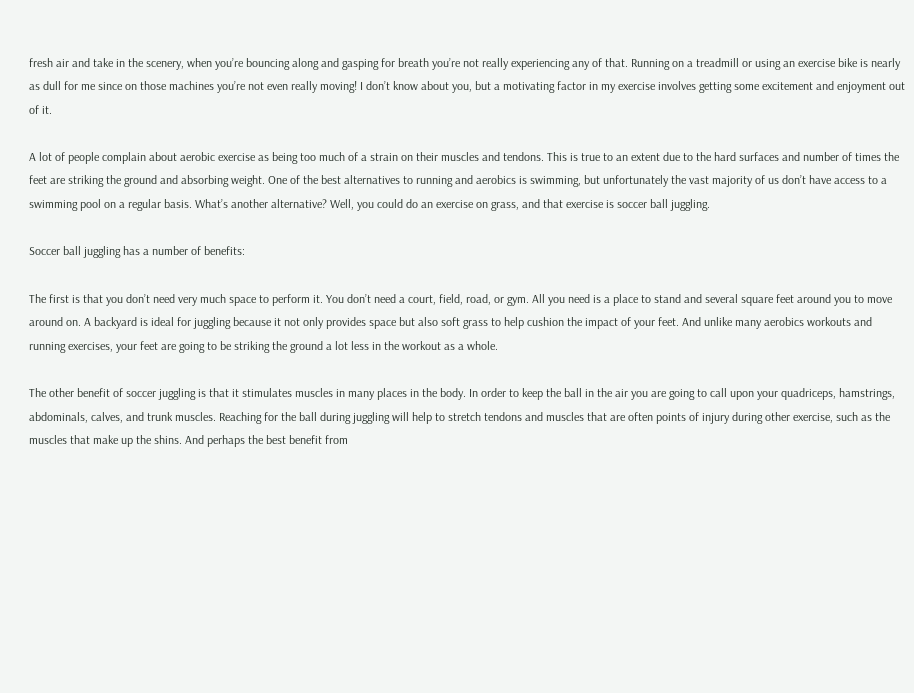fresh air and take in the scenery, when you’re bouncing along and gasping for breath you’re not really experiencing any of that. Running on a treadmill or using an exercise bike is nearly as dull for me since on those machines you’re not even really moving! I don’t know about you, but a motivating factor in my exercise involves getting some excitement and enjoyment out of it.

A lot of people complain about aerobic exercise as being too much of a strain on their muscles and tendons. This is true to an extent due to the hard surfaces and number of times the feet are striking the ground and absorbing weight. One of the best alternatives to running and aerobics is swimming, but unfortunately the vast majority of us don’t have access to a swimming pool on a regular basis. What’s another alternative? Well, you could do an exercise on grass, and that exercise is soccer ball juggling.

Soccer ball juggling has a number of benefits:

The first is that you don’t need very much space to perform it. You don’t need a court, field, road, or gym. All you need is a place to stand and several square feet around you to move around on. A backyard is ideal for juggling because it not only provides space but also soft grass to help cushion the impact of your feet. And unlike many aerobics workouts and running exercises, your feet are going to be striking the ground a lot less in the workout as a whole.

The other benefit of soccer juggling is that it stimulates muscles in many places in the body. In order to keep the ball in the air you are going to call upon your quadriceps, hamstrings, abdominals, calves, and trunk muscles. Reaching for the ball during juggling will help to stretch tendons and muscles that are often points of injury during other exercise, such as the muscles that make up the shins. And perhaps the best benefit from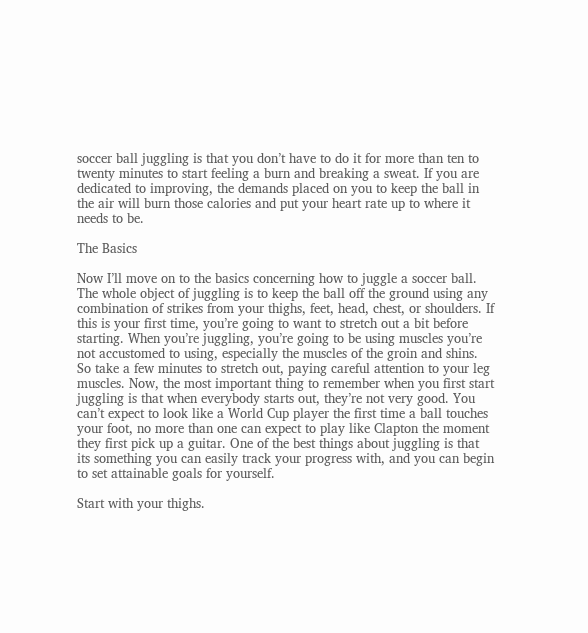soccer ball juggling is that you don’t have to do it for more than ten to twenty minutes to start feeling a burn and breaking a sweat. If you are dedicated to improving, the demands placed on you to keep the ball in the air will burn those calories and put your heart rate up to where it needs to be.

The Basics

Now I’ll move on to the basics concerning how to juggle a soccer ball. The whole object of juggling is to keep the ball off the ground using any combination of strikes from your thighs, feet, head, chest, or shoulders. If this is your first time, you’re going to want to stretch out a bit before starting. When you’re juggling, you’re going to be using muscles you’re not accustomed to using, especially the muscles of the groin and shins. So take a few minutes to stretch out, paying careful attention to your leg muscles. Now, the most important thing to remember when you first start juggling is that when everybody starts out, they’re not very good. You can’t expect to look like a World Cup player the first time a ball touches your foot, no more than one can expect to play like Clapton the moment they first pick up a guitar. One of the best things about juggling is that its something you can easily track your progress with, and you can begin to set attainable goals for yourself.

Start with your thighs.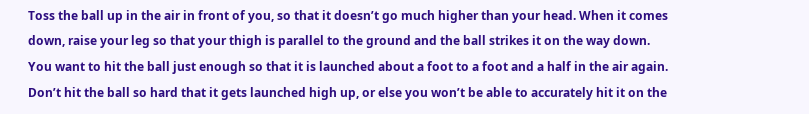Toss the ball up in the air in front of you, so that it doesn’t go much higher than your head. When it comes down, raise your leg so that your thigh is parallel to the ground and the ball strikes it on the way down. You want to hit the ball just enough so that it is launched about a foot to a foot and a half in the air again. Don’t hit the ball so hard that it gets launched high up, or else you won’t be able to accurately hit it on the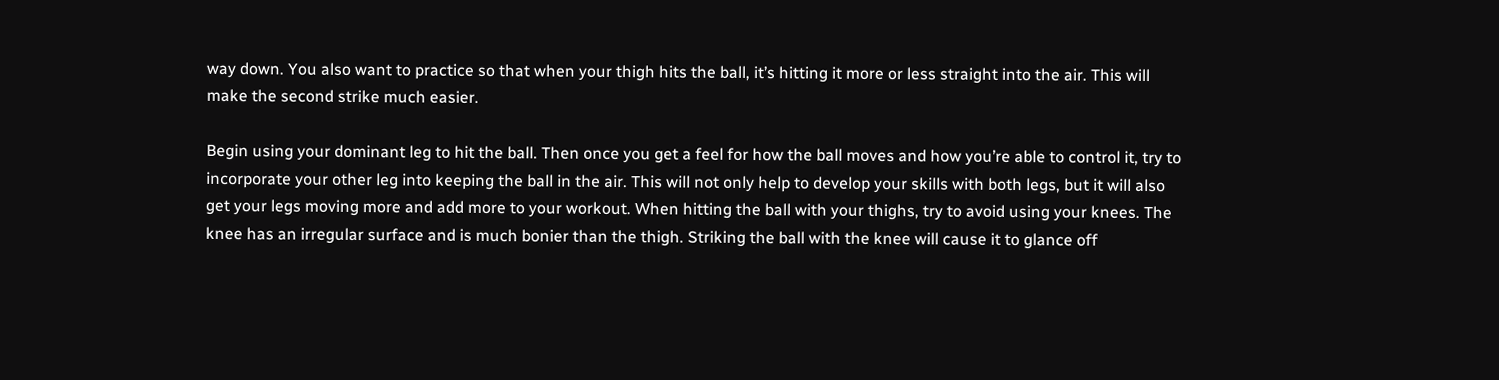way down. You also want to practice so that when your thigh hits the ball, it’s hitting it more or less straight into the air. This will make the second strike much easier.

Begin using your dominant leg to hit the ball. Then once you get a feel for how the ball moves and how you’re able to control it, try to incorporate your other leg into keeping the ball in the air. This will not only help to develop your skills with both legs, but it will also get your legs moving more and add more to your workout. When hitting the ball with your thighs, try to avoid using your knees. The knee has an irregular surface and is much bonier than the thigh. Striking the ball with the knee will cause it to glance off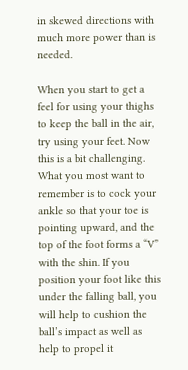in skewed directions with much more power than is needed.

When you start to get a feel for using your thighs to keep the ball in the air, try using your feet. Now this is a bit challenging. What you most want to remember is to cock your ankle so that your toe is pointing upward, and the top of the foot forms a “V” with the shin. If you position your foot like this under the falling ball, you will help to cushion the ball’s impact as well as help to propel it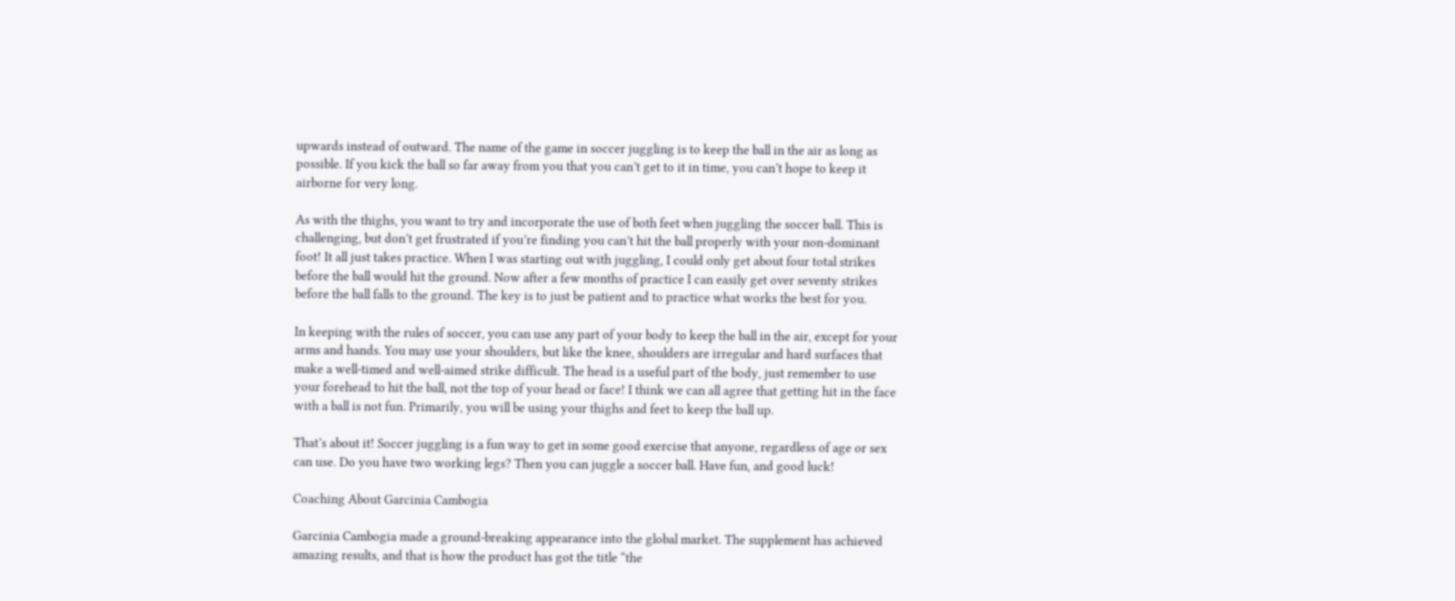upwards instead of outward. The name of the game in soccer juggling is to keep the ball in the air as long as possible. If you kick the ball so far away from you that you can’t get to it in time, you can’t hope to keep it airborne for very long.

As with the thighs, you want to try and incorporate the use of both feet when juggling the soccer ball. This is challenging, but don’t get frustrated if you’re finding you can’t hit the ball properly with your non-dominant foot! It all just takes practice. When I was starting out with juggling, I could only get about four total strikes before the ball would hit the ground. Now after a few months of practice I can easily get over seventy strikes before the ball falls to the ground. The key is to just be patient and to practice what works the best for you.

In keeping with the rules of soccer, you can use any part of your body to keep the ball in the air, except for your arms and hands. You may use your shoulders, but like the knee, shoulders are irregular and hard surfaces that make a well-timed and well-aimed strike difficult. The head is a useful part of the body, just remember to use your forehead to hit the ball, not the top of your head or face! I think we can all agree that getting hit in the face with a ball is not fun. Primarily, you will be using your thighs and feet to keep the ball up.

That’s about it! Soccer juggling is a fun way to get in some good exercise that anyone, regardless of age or sex can use. Do you have two working legs? Then you can juggle a soccer ball. Have fun, and good luck!

Coaching About Garcinia Cambogia

Garcinia Cambogia made a ground-breaking appearance into the global market. The supplement has achieved amazing results, and that is how the product has got the title “the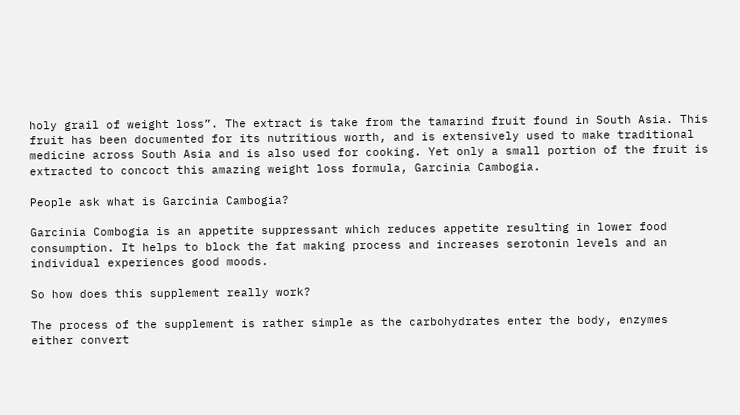holy grail of weight loss”. The extract is take from the tamarind fruit found in South Asia. This fruit has been documented for its nutritious worth, and is extensively used to make traditional medicine across South Asia and is also used for cooking. Yet only a small portion of the fruit is extracted to concoct this amazing weight loss formula, Garcinia Cambogia.

People ask what is Garcinia Cambogia?

Garcinia Combogia is an appetite suppressant which reduces appetite resulting in lower food consumption. It helps to block the fat making process and increases serotonin levels and an individual experiences good moods.

So how does this supplement really work?

The process of the supplement is rather simple as the carbohydrates enter the body, enzymes either convert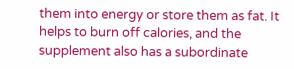them into energy or store them as fat. It helps to burn off calories, and the supplement also has a subordinate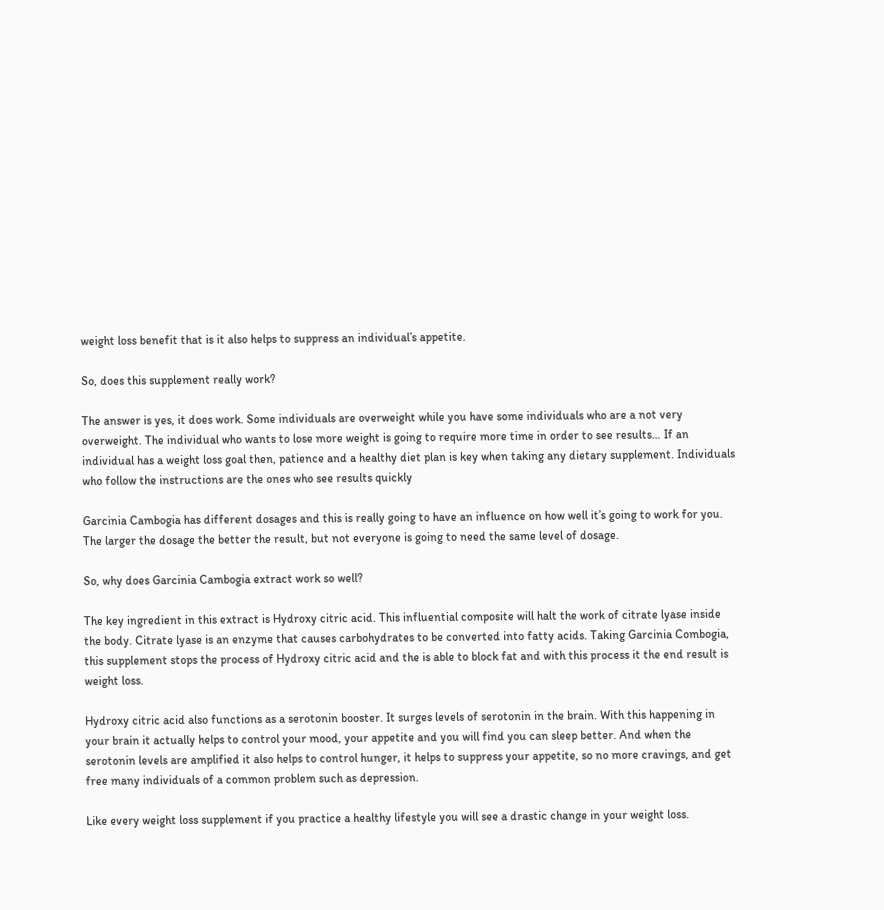weight loss benefit that is it also helps to suppress an individual’s appetite.

So, does this supplement really work?

The answer is yes, it does work. Some individuals are overweight while you have some individuals who are a not very overweight. The individual who wants to lose more weight is going to require more time in order to see results… If an individual has a weight loss goal then, patience and a healthy diet plan is key when taking any dietary supplement. Individuals who follow the instructions are the ones who see results quickly

Garcinia Cambogia has different dosages and this is really going to have an influence on how well it’s going to work for you. The larger the dosage the better the result, but not everyone is going to need the same level of dosage.

So, why does Garcinia Cambogia extract work so well?

The key ingredient in this extract is Hydroxy citric acid. This influential composite will halt the work of citrate lyase inside the body. Citrate lyase is an enzyme that causes carbohydrates to be converted into fatty acids. Taking Garcinia Combogia, this supplement stops the process of Hydroxy citric acid and the is able to block fat and with this process it the end result is weight loss.

Hydroxy citric acid also functions as a serotonin booster. It surges levels of serotonin in the brain. With this happening in your brain it actually helps to control your mood, your appetite and you will find you can sleep better. And when the serotonin levels are amplified it also helps to control hunger, it helps to suppress your appetite, so no more cravings, and get free many individuals of a common problem such as depression.

Like every weight loss supplement if you practice a healthy lifestyle you will see a drastic change in your weight loss.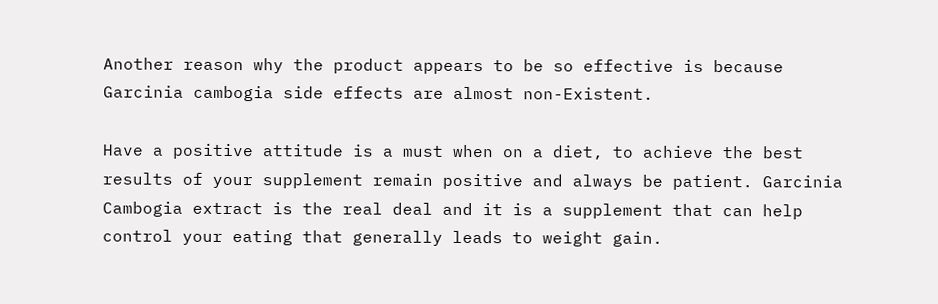Another reason why the product appears to be so effective is because Garcinia cambogia side effects are almost non-Existent.

Have a positive attitude is a must when on a diet, to achieve the best results of your supplement remain positive and always be patient. Garcinia Cambogia extract is the real deal and it is a supplement that can help control your eating that generally leads to weight gain.